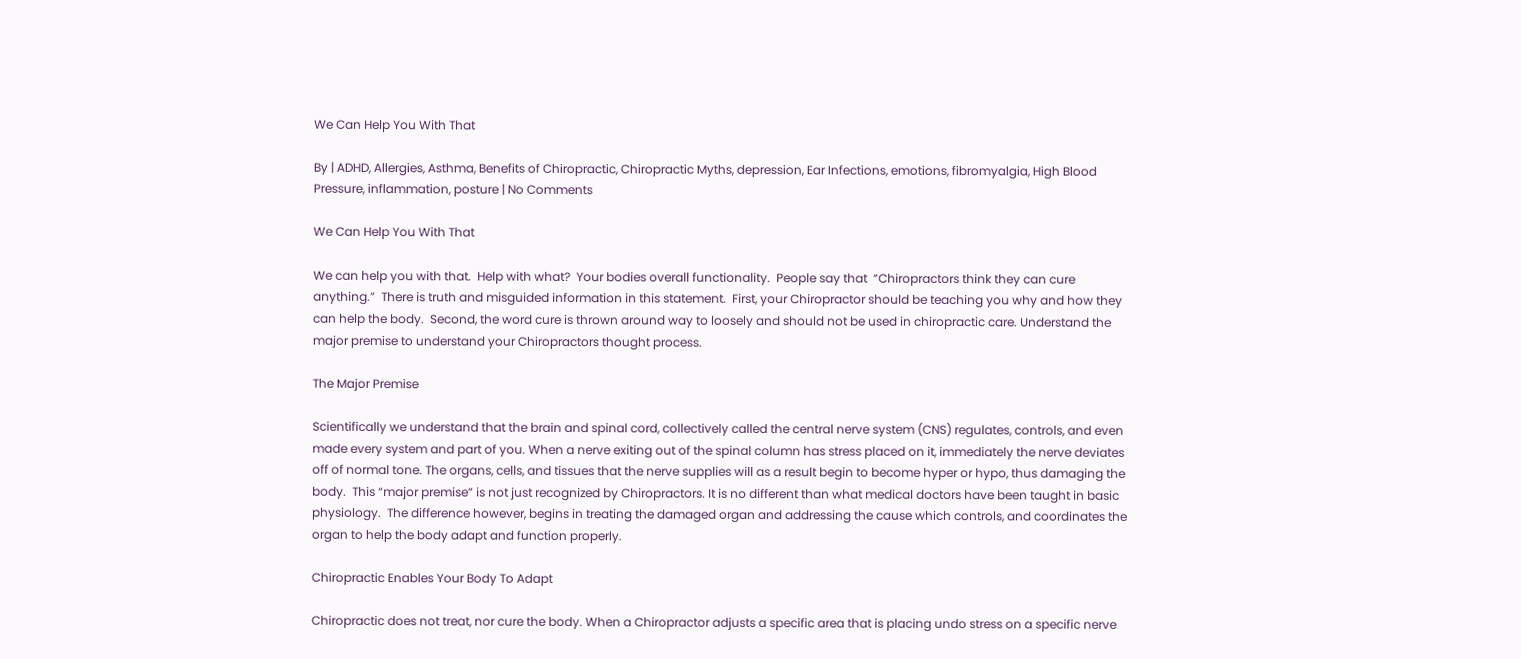We Can Help You With That

By | ADHD, Allergies, Asthma, Benefits of Chiropractic, Chiropractic Myths, depression, Ear Infections, emotions, fibromyalgia, High Blood Pressure, inflammation, posture | No Comments

We Can Help You With That

We can help you with that.  Help with what?  Your bodies overall functionality.  People say that  “Chiropractors think they can cure anything.”  There is truth and misguided information in this statement.  First, your Chiropractor should be teaching you why and how they can help the body.  Second, the word cure is thrown around way to loosely and should not be used in chiropractic care. Understand the major premise to understand your Chiropractors thought process.

The Major Premise

Scientifically we understand that the brain and spinal cord, collectively called the central nerve system (CNS) regulates, controls, and even made every system and part of you. When a nerve exiting out of the spinal column has stress placed on it, immediately the nerve deviates off of normal tone. The organs, cells, and tissues that the nerve supplies will as a result begin to become hyper or hypo, thus damaging the body.  This “major premise” is not just recognized by Chiropractors. It is no different than what medical doctors have been taught in basic physiology.  The difference however, begins in treating the damaged organ and addressing the cause which controls, and coordinates the organ to help the body adapt and function properly.

Chiropractic Enables Your Body To Adapt

Chiropractic does not treat, nor cure the body. When a Chiropractor adjusts a specific area that is placing undo stress on a specific nerve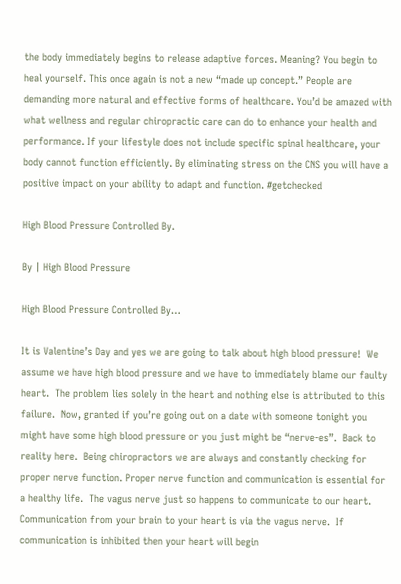the body immediately begins to release adaptive forces. Meaning? You begin to heal yourself. This once again is not a new “made up concept.” People are demanding more natural and effective forms of healthcare. You’d be amazed with what wellness and regular chiropractic care can do to enhance your health and performance. If your lifestyle does not include specific spinal healthcare, your body cannot function efficiently. By eliminating stress on the CNS you will have a positive impact on your ability to adapt and function. #getchecked

High Blood Pressure Controlled By.

By | High Blood Pressure

High Blood Pressure Controlled By…

It is Valentine’s Day and yes we are going to talk about high blood pressure!  We assume we have high blood pressure and we have to immediately blame our faulty heart.  The problem lies solely in the heart and nothing else is attributed to this failure.  Now, granted if you’re going out on a date with someone tonight you might have some high blood pressure or you just might be “nerve-es”.  Back to reality here.  Being chiropractors we are always and constantly checking for proper nerve function. Proper nerve function and communication is essential for a healthy life.  The vagus nerve just so happens to communicate to our heart.  Communication from your brain to your heart is via the vagus nerve.  If communication is inhibited then your heart will begin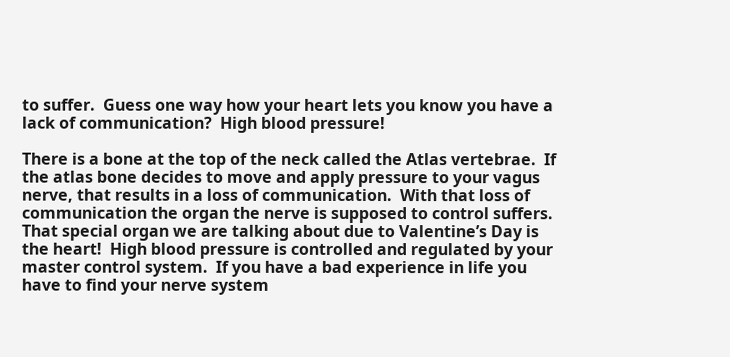to suffer.  Guess one way how your heart lets you know you have a lack of communication?  High blood pressure!

There is a bone at the top of the neck called the Atlas vertebrae.  If the atlas bone decides to move and apply pressure to your vagus nerve, that results in a loss of communication.  With that loss of communication the organ the nerve is supposed to control suffers.  That special organ we are talking about due to Valentine’s Day is the heart!  High blood pressure is controlled and regulated by your master control system.  If you have a bad experience in life you have to find your nerve system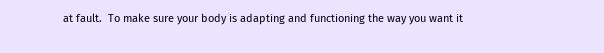at fault.  To make sure your body is adapting and functioning the way you want it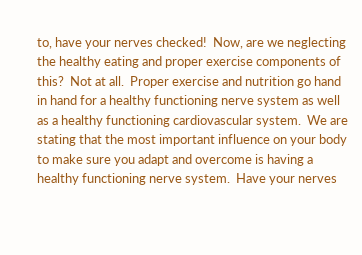to, have your nerves checked!  Now, are we neglecting the healthy eating and proper exercise components of this?  Not at all.  Proper exercise and nutrition go hand in hand for a healthy functioning nerve system as well as a healthy functioning cardiovascular system.  We are stating that the most important influence on your body to make sure you adapt and overcome is having a healthy functioning nerve system.  Have your nerves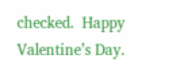checked.  Happy Valentine’s Day.